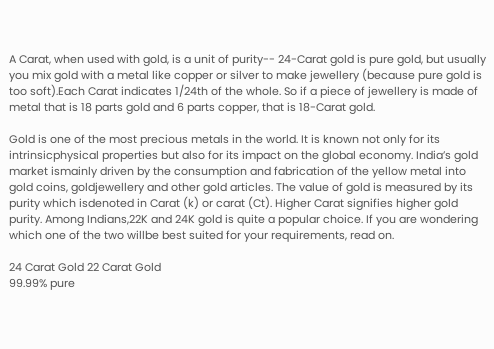A Carat, when used with gold, is a unit of purity-- 24-Carat gold is pure gold, but usually you mix gold with a metal like copper or silver to make jewellery (because pure gold is too soft).Each Carat indicates 1/24th of the whole. So if a piece of jewellery is made of metal that is 18 parts gold and 6 parts copper, that is 18-Carat gold.

Gold is one of the most precious metals in the world. It is known not only for its intrinsicphysical properties but also for its impact on the global economy. India’s gold market ismainly driven by the consumption and fabrication of the yellow metal into gold coins, goldjewellery and other gold articles. The value of gold is measured by its purity which isdenoted in Carat (k) or carat (Ct). Higher Carat signifies higher gold purity. Among Indians,22K and 24K gold is quite a popular choice. If you are wondering which one of the two willbe best suited for your requirements, read on.

24 Carat Gold 22 Carat Gold
99.99% pure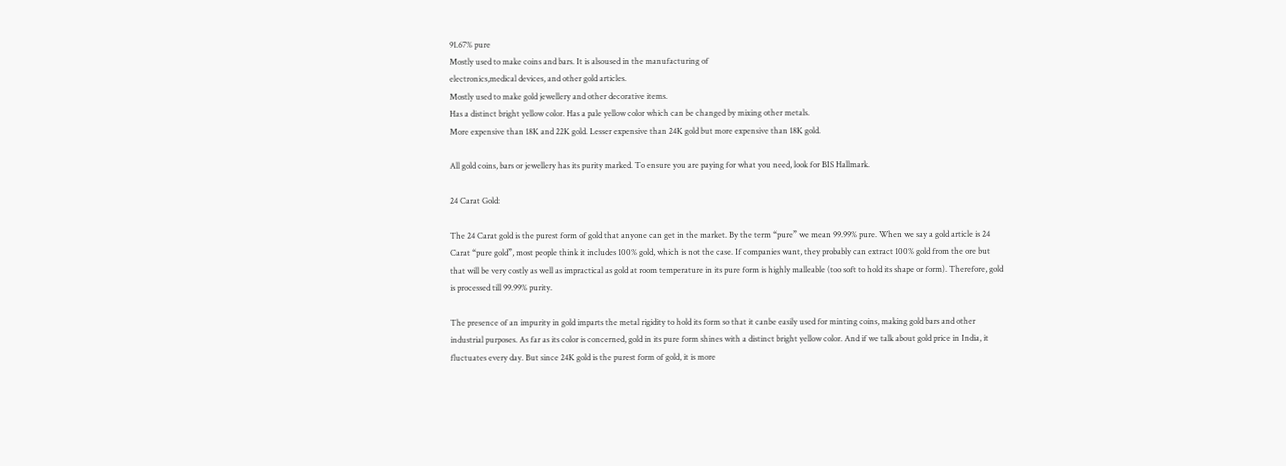91.67% pure
Mostly used to make coins and bars. It is alsoused in the manufacturing of
electronics,medical devices, and other gold articles.
Mostly used to make gold jewellery and other decorative items.
Has a distinct bright yellow color. Has a pale yellow color which can be changed by mixing other metals.
More expensive than 18K and 22K gold. Lesser expensive than 24K gold but more expensive than 18K gold.

All gold coins, bars or jewellery has its purity marked. To ensure you are paying for what you need, look for BIS Hallmark.

24 Carat Gold:

The 24 Carat gold is the purest form of gold that anyone can get in the market. By the term “pure” we mean 99.99% pure. When we say a gold article is 24 Carat “pure gold”, most people think it includes 100% gold, which is not the case. If companies want, they probably can extract 100% gold from the ore but that will be very costly as well as impractical as gold at room temperature in its pure form is highly malleable (too soft to hold its shape or form). Therefore, gold is processed till 99.99% purity.

The presence of an impurity in gold imparts the metal rigidity to hold its form so that it canbe easily used for minting coins, making gold bars and other industrial purposes. As far as its color is concerned, gold in its pure form shines with a distinct bright yellow color. And if we talk about gold price in India, it fluctuates every day. But since 24K gold is the purest form of gold, it is more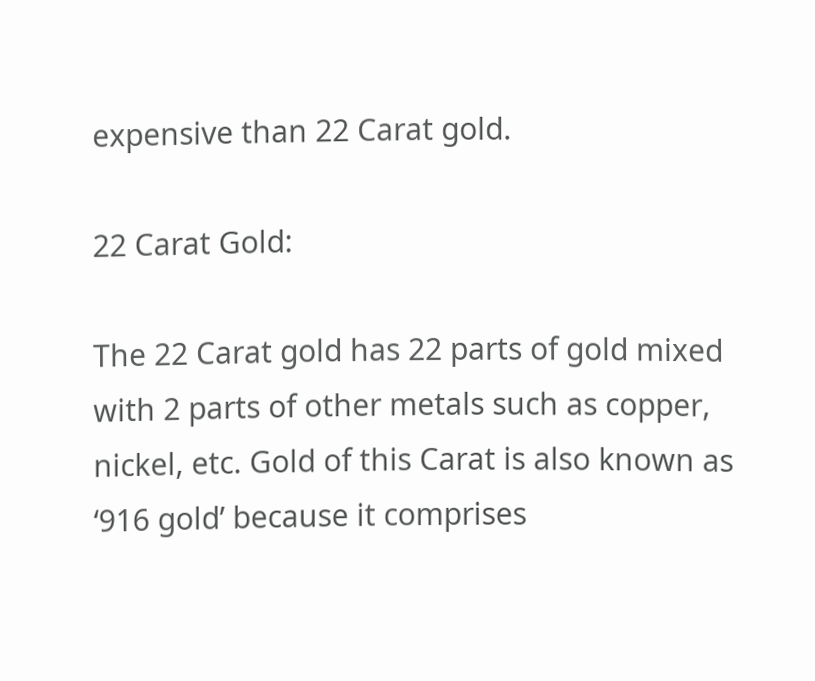expensive than 22 Carat gold.

22 Carat Gold:

The 22 Carat gold has 22 parts of gold mixed with 2 parts of other metals such as copper, nickel, etc. Gold of this Carat is also known as ‘916 gold’ because it comprises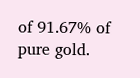of 91.67% of pure gold.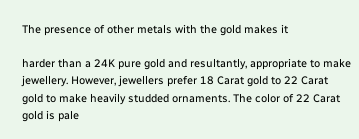The presence of other metals with the gold makes it

harder than a 24K pure gold and resultantly, appropriate to make jewellery. However, jewellers prefer 18 Carat gold to 22 Carat gold to make heavily studded ornaments. The color of 22 Carat gold is pale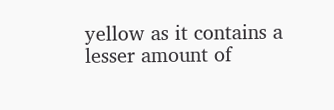yellow as it contains a lesser amount of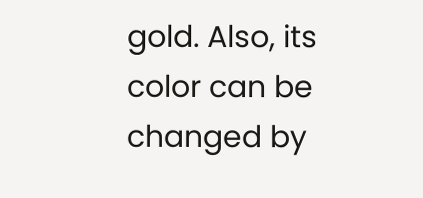gold. Also, its color can be changed by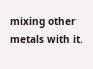mixing other metals with it.